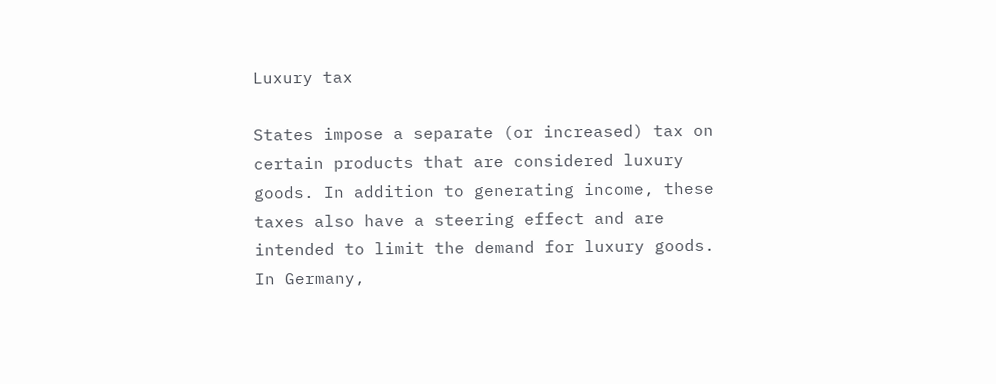Luxury tax

States impose a separate (or increased) tax on certain products that are considered luxury goods. In addition to generating income, these taxes also have a steering effect and are intended to limit the demand for luxury goods. In Germany,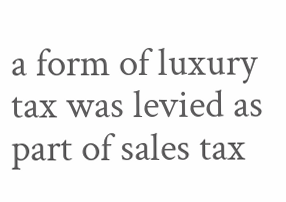a form of luxury tax was levied as part of sales tax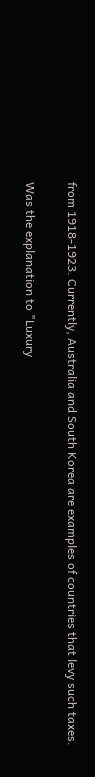from 1918-1923. Currently, Australia and South Korea are examples of countries that levy such taxes.

Was the explanation to "Luxury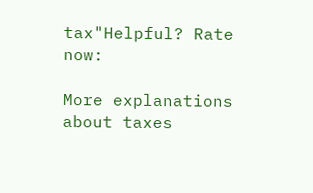tax"Helpful? Rate now:

More explanations about taxes